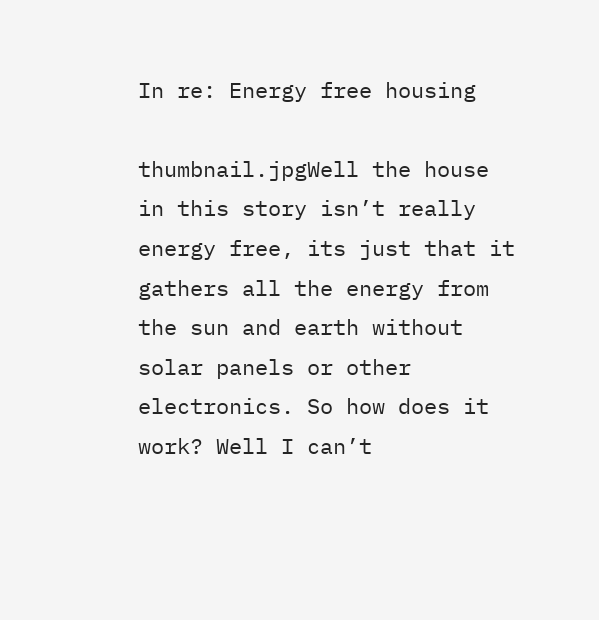In re: Energy free housing

thumbnail.jpgWell the house in this story isn’t really energy free, its just that it gathers all the energy from the sun and earth without solar panels or other electronics. So how does it work? Well I can’t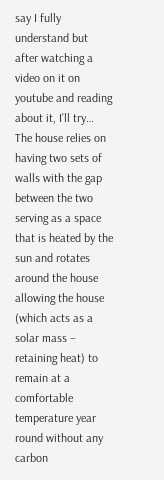say I fully understand but after watching a video on it on youtube and reading about it, I’ll try… The house relies on having two sets of walls with the gap between the two serving as a space that is heated by the sun and rotates around the house allowing the house (which acts as a solar mass – retaining heat) to remain at a comfortable temperature year round without any carbon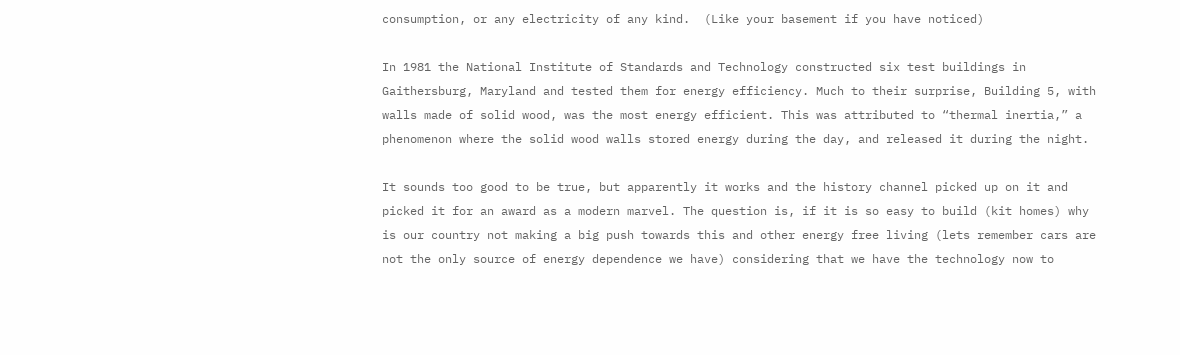consumption, or any electricity of any kind.  (Like your basement if you have noticed)

In 1981 the National Institute of Standards and Technology constructed six test buildings in Gaithersburg, Maryland and tested them for energy efficiency. Much to their surprise, Building 5, with walls made of solid wood, was the most energy efficient. This was attributed to “thermal inertia,” a phenomenon where the solid wood walls stored energy during the day, and released it during the night.

It sounds too good to be true, but apparently it works and the history channel picked up on it and picked it for an award as a modern marvel. The question is, if it is so easy to build (kit homes) why is our country not making a big push towards this and other energy free living (lets remember cars are not the only source of energy dependence we have) considering that we have the technology now to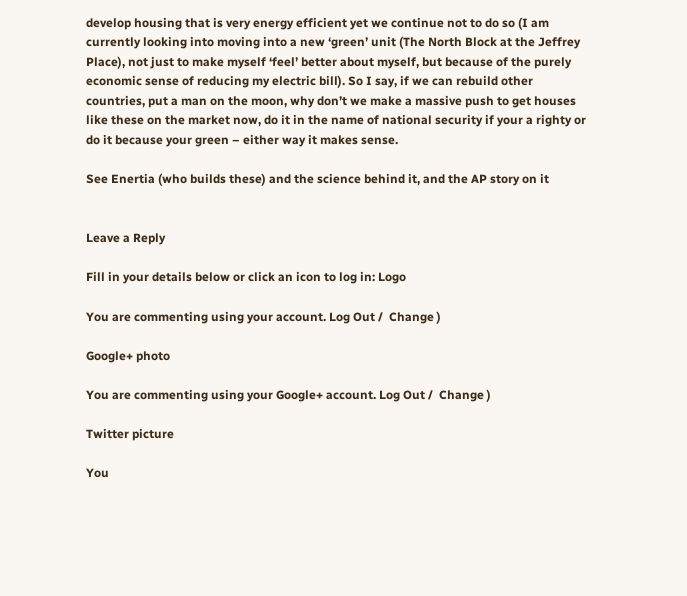develop housing that is very energy efficient yet we continue not to do so (I am currently looking into moving into a new ‘green’ unit (The North Block at the Jeffrey Place), not just to make myself ‘feel’ better about myself, but because of the purely economic sense of reducing my electric bill). So I say, if we can rebuild other countries, put a man on the moon, why don’t we make a massive push to get houses like these on the market now, do it in the name of national security if your a righty or do it because your green – either way it makes sense.

See Enertia (who builds these) and the science behind it, and the AP story on it


Leave a Reply

Fill in your details below or click an icon to log in: Logo

You are commenting using your account. Log Out /  Change )

Google+ photo

You are commenting using your Google+ account. Log Out /  Change )

Twitter picture

You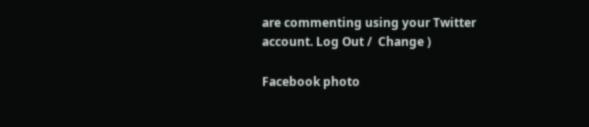are commenting using your Twitter account. Log Out /  Change )

Facebook photo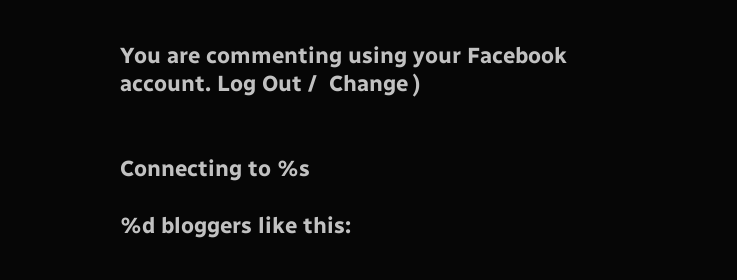You are commenting using your Facebook account. Log Out /  Change )


Connecting to %s

%d bloggers like this: